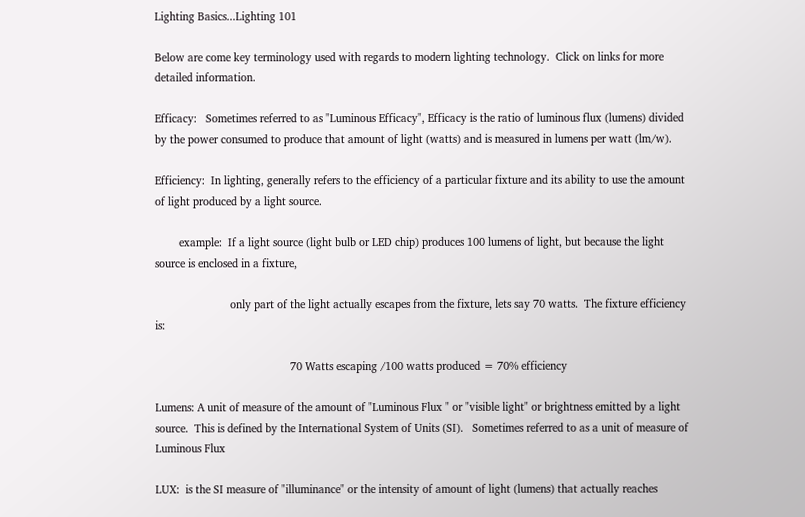Lighting Basics...Lighting 101

Below are come key terminology used with regards to modern lighting technology.  Click on links for more detailed information.

Efficacy:   Sometimes referred to as "Luminous Efficacy", Efficacy is the ratio of luminous flux (lumens) divided by the power consumed to produce that amount of light (watts) and is measured in lumens per watt (lm/w).

Efficiency:  In lighting, generally refers to the efficiency of a particular fixture and its ability to use the amount of light produced by a light source.

        example:  If a light source (light bulb or LED chip) produces 100 lumens of light, but because the light source is enclosed in a fixture,

                         only part of the light actually escapes from the fixture, lets say 70 watts.  The fixture efficiency is:

                                             70 Watts escaping /100 watts produced = 70% efficiency

Lumens: A unit of measure of the amount of "Luminous Flux " or "visible light" or brightness emitted by a light source.  This is defined by the International System of Units (SI).   Sometimes referred to as a unit of measure of Luminous Flux

LUX:  is the SI measure of "illuminance" or the intensity of amount of light (lumens) that actually reaches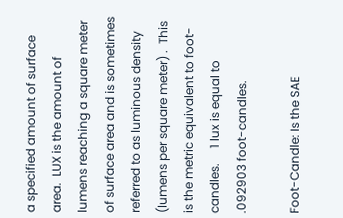a specified amount of surface area.  LUX is the amount of lumens reaching a square meter of surface area and is sometimes referred to as luminous density (lumens per square meter) .  This is the metric equivalent to foot-candles.     1 lux is equal to .092903 foot-candles.

Foot-Candle: Is the SAE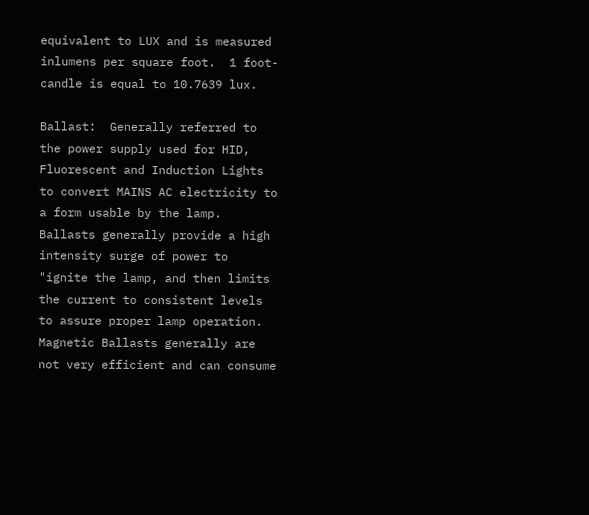equivalent to LUX and is measured inlumens per square foot.  1 foot-candle is equal to 10.7639 lux.

Ballast:  Generally referred to the power supply used for HID, Fluorescent and Induction Lights to convert MAINS AC electricity to a form usable by the lamp.  Ballasts generally provide a high intensity surge of power to "ignite the lamp, and then limits the current to consistent levels to assure proper lamp operation.  Magnetic Ballasts generally are not very efficient and can consume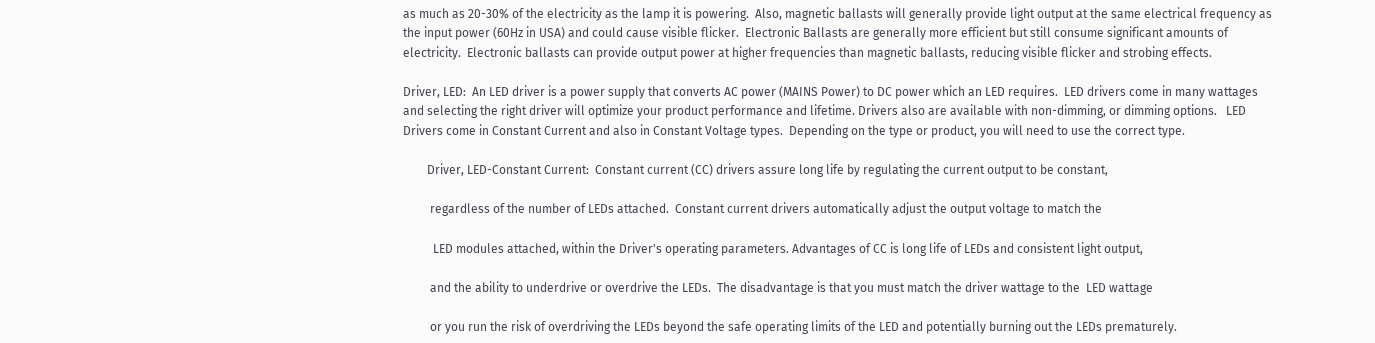as much as 20-30% of the electricity as the lamp it is powering.  Also, magnetic ballasts will generally provide light output at the same electrical frequency as the input power (60Hz in USA) and could cause visible flicker.  Electronic Ballasts are generally more efficient but still consume significant amounts of electricity.  Electronic ballasts can provide output power at higher frequencies than magnetic ballasts, reducing visible flicker and strobing effects.

Driver, LED:  An LED driver is a power supply that converts AC power (MAINS Power) to DC power which an LED requires.  LED drivers come in many wattages and selecting the right driver will optimize your product performance and lifetime. Drivers also are available with non-dimming, or dimming options.   LED Drivers come in Constant Current and also in Constant Voltage types.  Depending on the type or product, you will need to use the correct type.

        Driver, LED-Constant Current:  Constant current (CC) drivers assure long life by regulating the current output to be constant,

         regardless of the number of LEDs attached.  Constant current drivers automatically adjust the output voltage to match the

          LED modules attached, within the Driver's operating parameters. Advantages of CC is long life of LEDs and consistent light output,

         and the ability to underdrive or overdrive the LEDs.  The disadvantage is that you must match the driver wattage to the  LED wattage

         or you run the risk of overdriving the LEDs beyond the safe operating limits of the LED and potentially burning out the LEDs prematurely.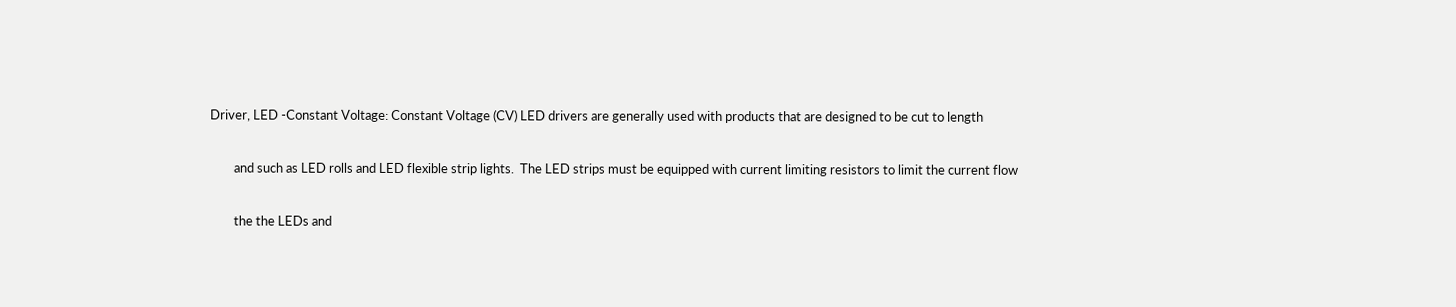Driver, LED -Constant Voltage: Constant Voltage (CV) LED drivers are generally used with products that are designed to be cut to length

        and such as LED rolls and LED flexible strip lights.  The LED strips must be equipped with current limiting resistors to limit the current flow

        the the LEDs and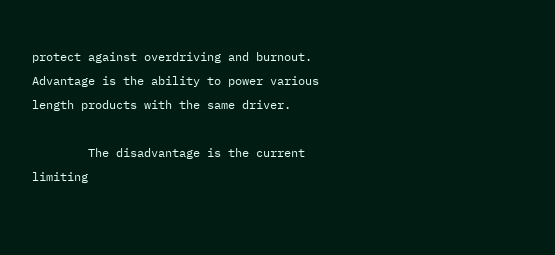protect against overdriving and burnout.  Advantage is the ability to power various length products with the same driver.

        The disadvantage is the current limiting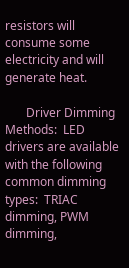resistors will consume some electricity and will generate heat.

       Driver Dimming Methods:  LED drivers are available with the following common dimming types:  TRIAC dimming, PWM dimming,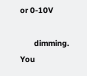or 0-10V

       dimming.  You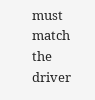must match the driver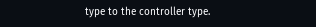type to the controller type.